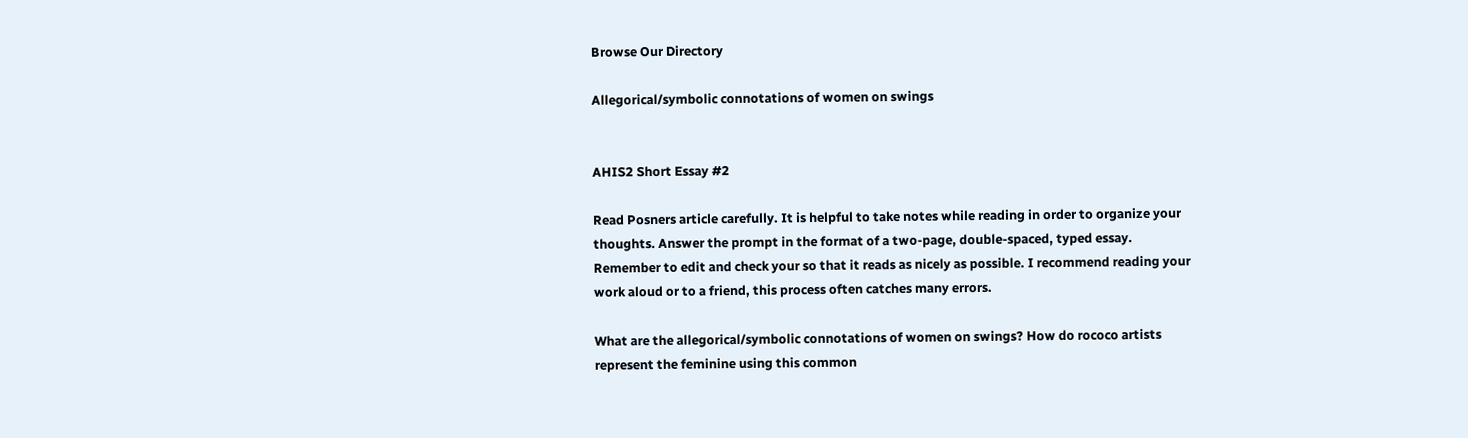Browse Our Directory

Allegorical/symbolic connotations of women on swings


AHIS2 Short Essay #2

Read Posners article carefully. It is helpful to take notes while reading in order to organize your thoughts. Answer the prompt in the format of a two-page, double-spaced, typed essay. Remember to edit and check your so that it reads as nicely as possible. I recommend reading your work aloud or to a friend, this process often catches many errors.

What are the allegorical/symbolic connotations of women on swings? How do rococo artists represent the feminine using this common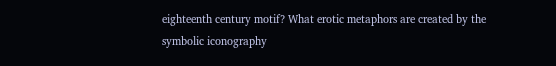eighteenth century motif? What erotic metaphors are created by the symbolic iconography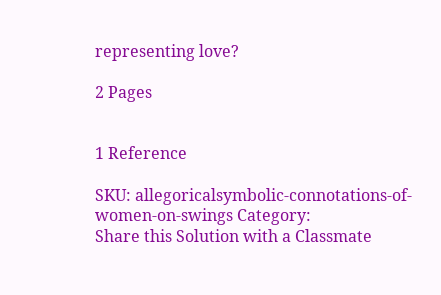representing love?

2 Pages


1 Reference

SKU: allegoricalsymbolic-connotations-of-women-on-swings Category:
Share this Solution with a Classmate